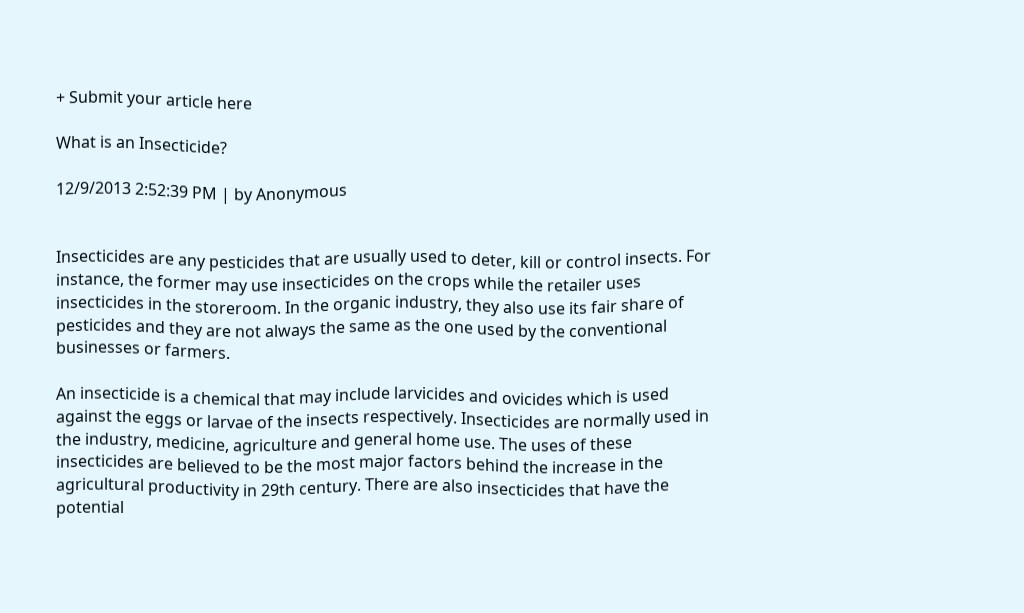+ Submit your article here

What is an Insecticide?

12/9/2013 2:52:39 PM | by Anonymous


Insecticides are any pesticides that are usually used to deter, kill or control insects. For instance, the former may use insecticides on the crops while the retailer uses insecticides in the storeroom. In the organic industry, they also use its fair share of pesticides and they are not always the same as the one used by the conventional businesses or farmers.

An insecticide is a chemical that may include larvicides and ovicides which is used against the eggs or larvae of the insects respectively. Insecticides are normally used in the industry, medicine, agriculture and general home use. The uses of these insecticides are believed to be the most major factors behind the increase in the agricultural productivity in 29th century. There are also insecticides that have the potential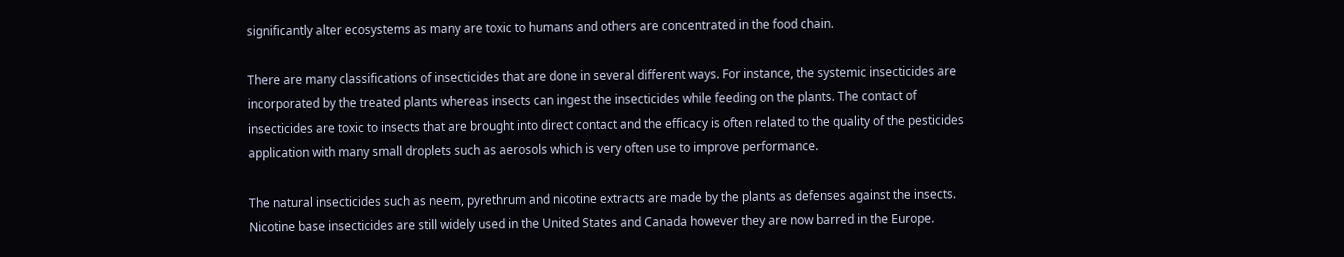significantly alter ecosystems as many are toxic to humans and others are concentrated in the food chain.

There are many classifications of insecticides that are done in several different ways. For instance, the systemic insecticides are incorporated by the treated plants whereas insects can ingest the insecticides while feeding on the plants. The contact of insecticides are toxic to insects that are brought into direct contact and the efficacy is often related to the quality of the pesticides application with many small droplets such as aerosols which is very often use to improve performance.

The natural insecticides such as neem, pyrethrum and nicotine extracts are made by the plants as defenses against the insects. Nicotine base insecticides are still widely used in the United States and Canada however they are now barred in the Europe.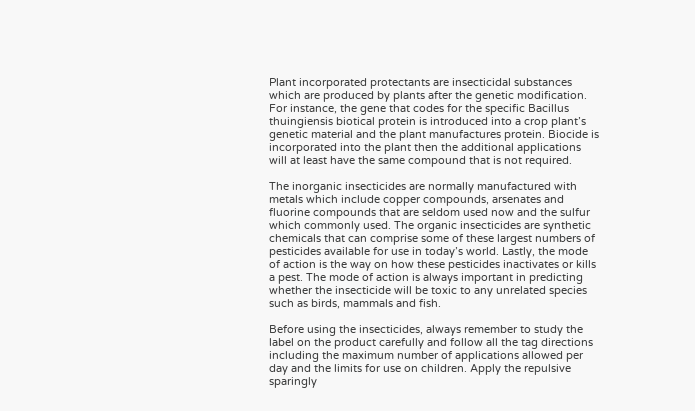Plant incorporated protectants are insecticidal substances which are produced by plants after the genetic modification. For instance, the gene that codes for the specific Bacillus thuingiensis biotical protein is introduced into a crop plant’s genetic material and the plant manufactures protein. Biocide is incorporated into the plant then the additional applications will at least have the same compound that is not required.

The inorganic insecticides are normally manufactured with metals which include copper compounds, arsenates and fluorine compounds that are seldom used now and the sulfur which commonly used. The organic insecticides are synthetic chemicals that can comprise some of these largest numbers of pesticides available for use in today’s world. Lastly, the mode of action is the way on how these pesticides inactivates or kills a pest. The mode of action is always important in predicting whether the insecticide will be toxic to any unrelated species such as birds, mammals and fish.

Before using the insecticides, always remember to study the label on the product carefully and follow all the tag directions including the maximum number of applications allowed per day and the limits for use on children. Apply the repulsive sparingly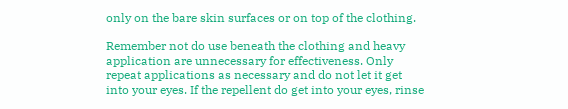only on the bare skin surfaces or on top of the clothing.

Remember not do use beneath the clothing and heavy application are unnecessary for effectiveness. Only repeat applications as necessary and do not let it get into your eyes. If the repellent do get into your eyes, rinse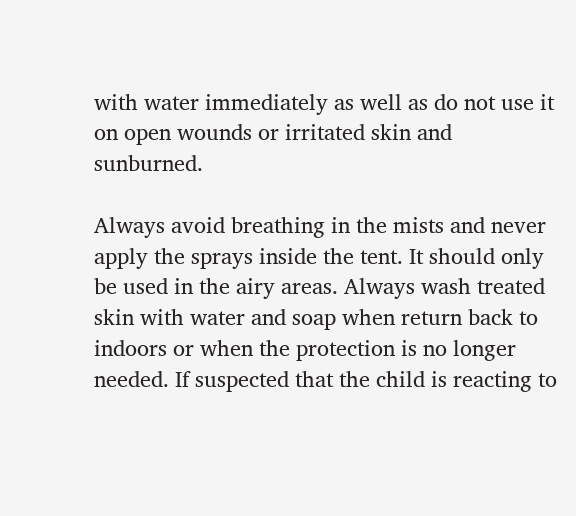with water immediately as well as do not use it on open wounds or irritated skin and sunburned.

Always avoid breathing in the mists and never apply the sprays inside the tent. It should only be used in the airy areas. Always wash treated skin with water and soap when return back to indoors or when the protection is no longer needed. If suspected that the child is reacting to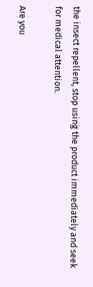the insect repellent, stop using the product immediately and seek for medical attention.

Are you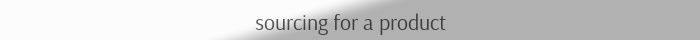sourcing for a product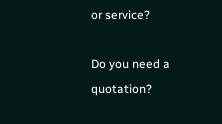or service?

Do you need a quotation?